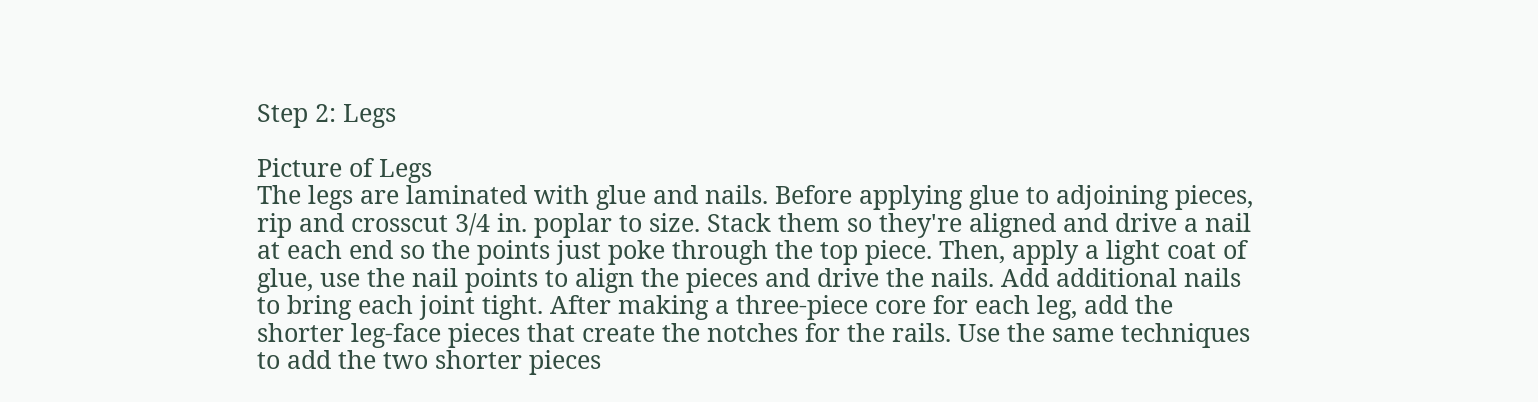Step 2: Legs

Picture of Legs
The legs are laminated with glue and nails. Before applying glue to adjoining pieces, rip and crosscut 3/4 in. poplar to size. Stack them so they're aligned and drive a nail at each end so the points just poke through the top piece. Then, apply a light coat of glue, use the nail points to align the pieces and drive the nails. Add additional nails to bring each joint tight. After making a three-piece core for each leg, add the shorter leg-face pieces that create the notches for the rails. Use the same techniques to add the two shorter pieces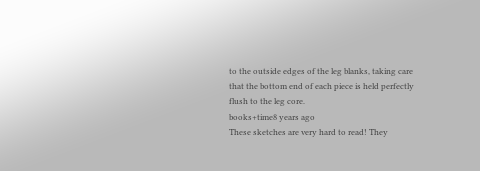to the outside edges of the leg blanks, taking care that the bottom end of each piece is held perfectly flush to the leg core.
books+time8 years ago
These sketches are very hard to read! They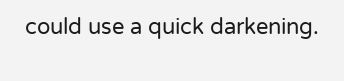could use a quick darkening.